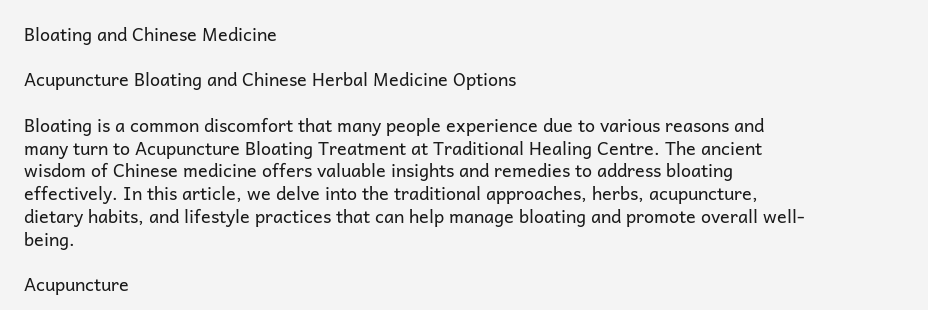Bloating and Chinese Medicine

Acupuncture Bloating and Chinese Herbal Medicine Options

Bloating is a common discomfort that many people experience due to various reasons and many turn to Acupuncture Bloating Treatment at Traditional Healing Centre. The ancient wisdom of Chinese medicine offers valuable insights and remedies to address bloating effectively. In this article, we delve into the traditional approaches, herbs, acupuncture, dietary habits, and lifestyle practices that can help manage bloating and promote overall well-being.

Acupuncture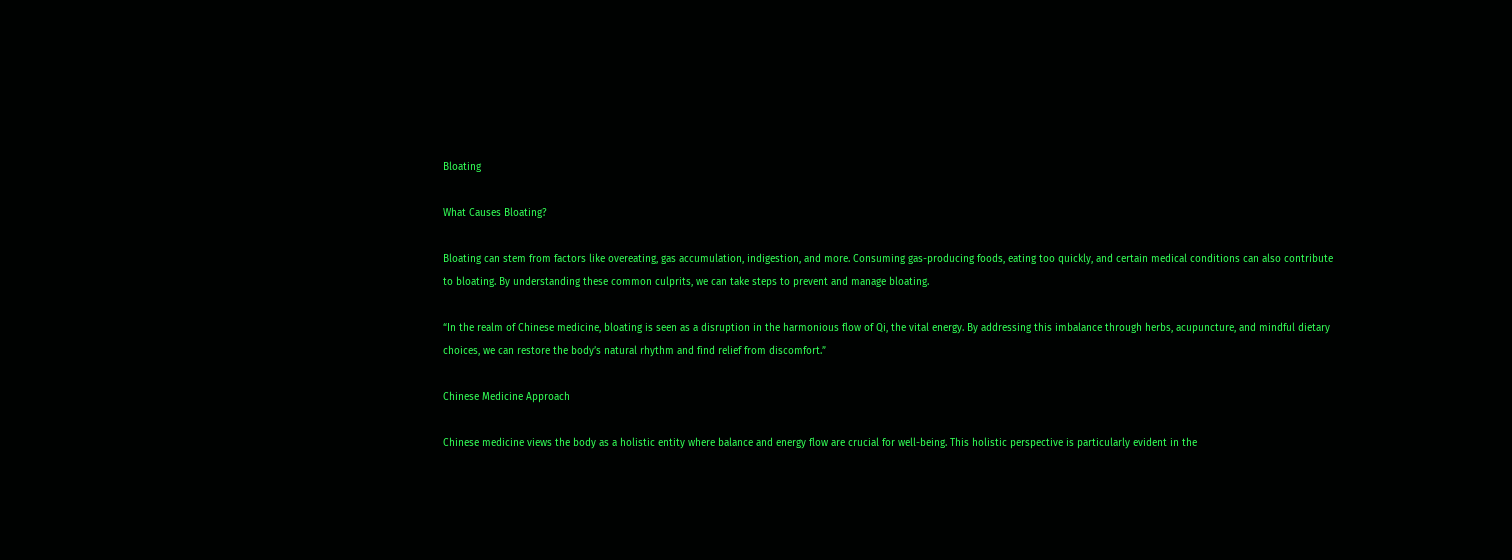Bloating

What Causes Bloating?

Bloating can stem from factors like overeating, gas accumulation, indigestion, and more. Consuming gas-producing foods, eating too quickly, and certain medical conditions can also contribute to bloating. By understanding these common culprits, we can take steps to prevent and manage bloating.

“In the realm of Chinese medicine, bloating is seen as a disruption in the harmonious flow of Qi, the vital energy. By addressing this imbalance through herbs, acupuncture, and mindful dietary choices, we can restore the body’s natural rhythm and find relief from discomfort.”

Chinese Medicine Approach

Chinese medicine views the body as a holistic entity where balance and energy flow are crucial for well-being. This holistic perspective is particularly evident in the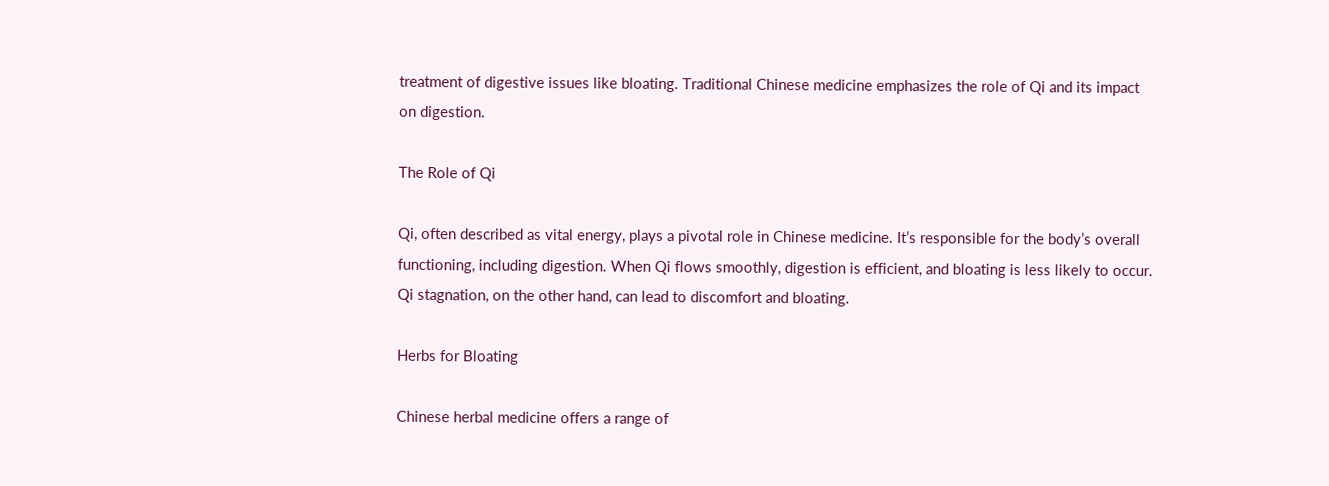treatment of digestive issues like bloating. Traditional Chinese medicine emphasizes the role of Qi and its impact on digestion.

The Role of Qi

Qi, often described as vital energy, plays a pivotal role in Chinese medicine. It’s responsible for the body’s overall functioning, including digestion. When Qi flows smoothly, digestion is efficient, and bloating is less likely to occur. Qi stagnation, on the other hand, can lead to discomfort and bloating.

Herbs for Bloating

Chinese herbal medicine offers a range of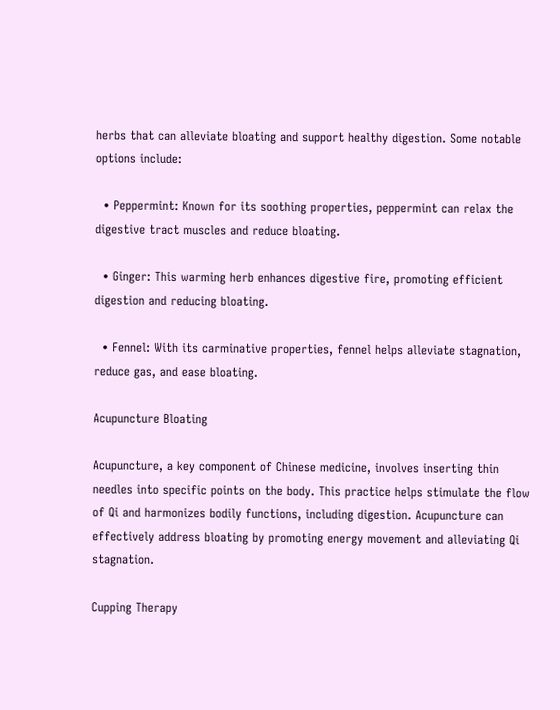herbs that can alleviate bloating and support healthy digestion. Some notable options include:

  • Peppermint: Known for its soothing properties, peppermint can relax the digestive tract muscles and reduce bloating.

  • Ginger: This warming herb enhances digestive fire, promoting efficient digestion and reducing bloating.

  • Fennel: With its carminative properties, fennel helps alleviate stagnation, reduce gas, and ease bloating.

Acupuncture Bloating

Acupuncture, a key component of Chinese medicine, involves inserting thin needles into specific points on the body. This practice helps stimulate the flow of Qi and harmonizes bodily functions, including digestion. Acupuncture can effectively address bloating by promoting energy movement and alleviating Qi stagnation.

Cupping Therapy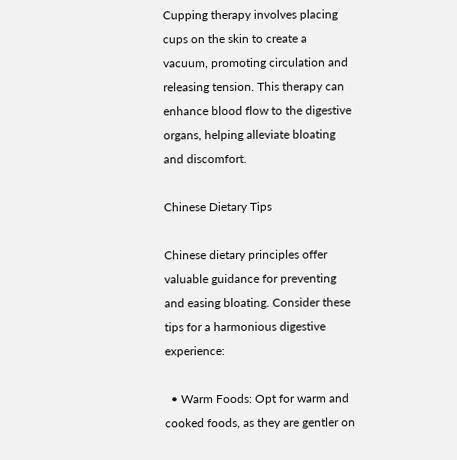Cupping therapy involves placing cups on the skin to create a vacuum, promoting circulation and releasing tension. This therapy can enhance blood flow to the digestive organs, helping alleviate bloating and discomfort.

Chinese Dietary Tips

Chinese dietary principles offer valuable guidance for preventing and easing bloating. Consider these tips for a harmonious digestive experience:

  • Warm Foods: Opt for warm and cooked foods, as they are gentler on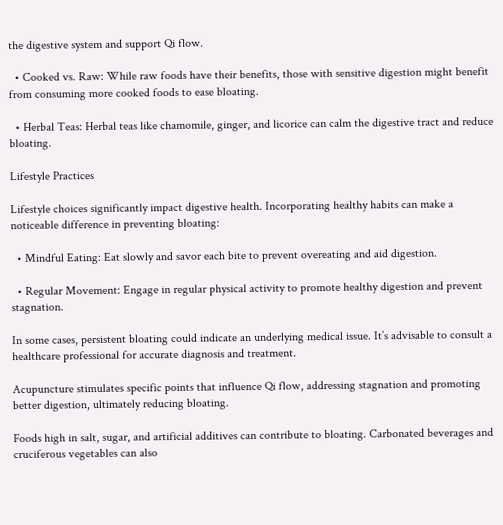the digestive system and support Qi flow.

  • Cooked vs. Raw: While raw foods have their benefits, those with sensitive digestion might benefit from consuming more cooked foods to ease bloating.

  • Herbal Teas: Herbal teas like chamomile, ginger, and licorice can calm the digestive tract and reduce bloating.

Lifestyle Practices

Lifestyle choices significantly impact digestive health. Incorporating healthy habits can make a noticeable difference in preventing bloating:

  • Mindful Eating: Eat slowly and savor each bite to prevent overeating and aid digestion.

  • Regular Movement: Engage in regular physical activity to promote healthy digestion and prevent stagnation.

In some cases, persistent bloating could indicate an underlying medical issue. It’s advisable to consult a healthcare professional for accurate diagnosis and treatment.

Acupuncture stimulates specific points that influence Qi flow, addressing stagnation and promoting better digestion, ultimately reducing bloating.

Foods high in salt, sugar, and artificial additives can contribute to bloating. Carbonated beverages and cruciferous vegetables can also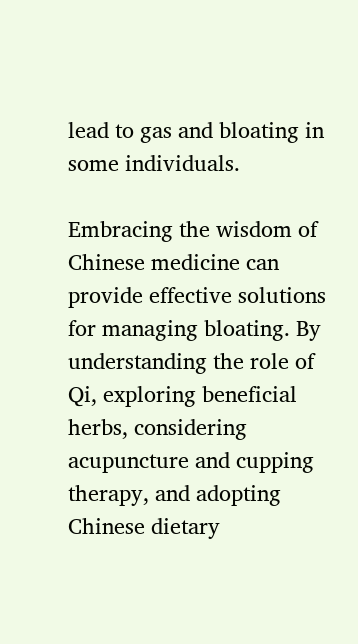lead to gas and bloating in some individuals.

Embracing the wisdom of Chinese medicine can provide effective solutions for managing bloating. By understanding the role of Qi, exploring beneficial herbs, considering acupuncture and cupping therapy, and adopting Chinese dietary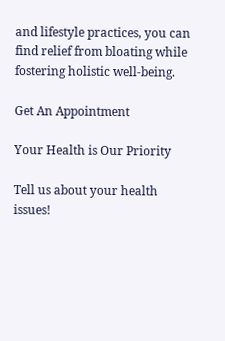and lifestyle practices, you can find relief from bloating while fostering holistic well-being.

Get An Appointment

Your Health is Our Priority

Tell us about your health issues!